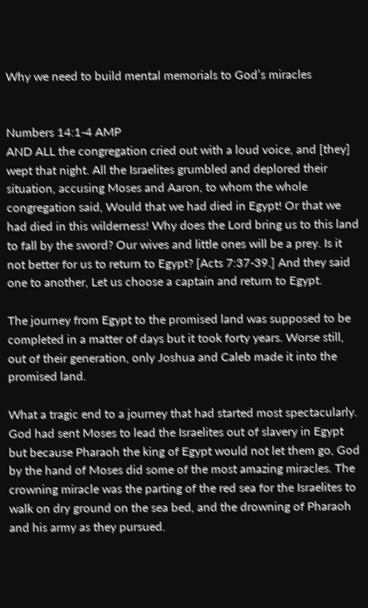Why we need to build mental memorials to God’s miracles


Numbers 14:1-4 AMP
AND ALL the congregation cried out with a loud voice, and [they] wept that night. All the Israelites grumbled and deplored their situation, accusing Moses and Aaron, to whom the whole congregation said, Would that we had died in Egypt! Or that we had died in this wilderness! Why does the Lord bring us to this land to fall by the sword? Our wives and little ones will be a prey. Is it not better for us to return to Egypt? [Acts 7:37-39.] And they said one to another, Let us choose a captain and return to Egypt.

The journey from Egypt to the promised land was supposed to be completed in a matter of days but it took forty years. Worse still, out of their generation, only Joshua and Caleb made it into the promised land.

What a tragic end to a journey that had started most spectacularly. God had sent Moses to lead the Israelites out of slavery in Egypt but because Pharaoh the king of Egypt would not let them go, God by the hand of Moses did some of the most amazing miracles. The crowning miracle was the parting of the red sea for the Israelites to walk on dry ground on the sea bed, and the drowning of Pharaoh and his army as they pursued.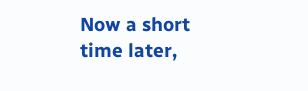Now a short time later,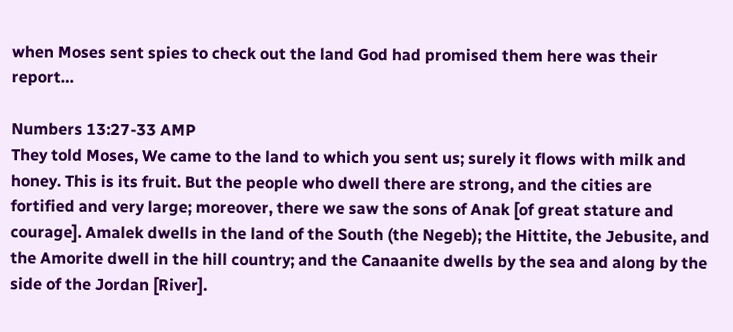when Moses sent spies to check out the land God had promised them here was their report…

Numbers 13:27-33 AMP
They told Moses, We came to the land to which you sent us; surely it flows with milk and honey. This is its fruit. But the people who dwell there are strong, and the cities are fortified and very large; moreover, there we saw the sons of Anak [of great stature and courage]. Amalek dwells in the land of the South (the Negeb); the Hittite, the Jebusite, and the Amorite dwell in the hill country; and the Canaanite dwells by the sea and along by the side of the Jordan [River].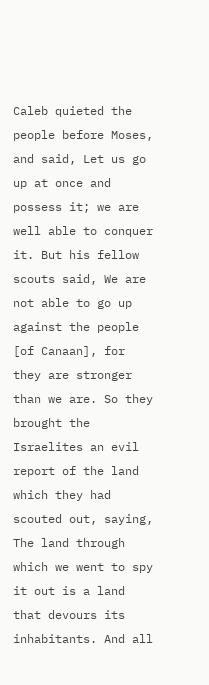Caleb quieted the people before Moses, and said, Let us go up at once and possess it; we are well able to conquer it. But his fellow scouts said, We are not able to go up against the people [of Canaan], for they are stronger than we are. So they brought the Israelites an evil report of the land which they had scouted out, saying, The land through which we went to spy it out is a land that devours its inhabitants. And all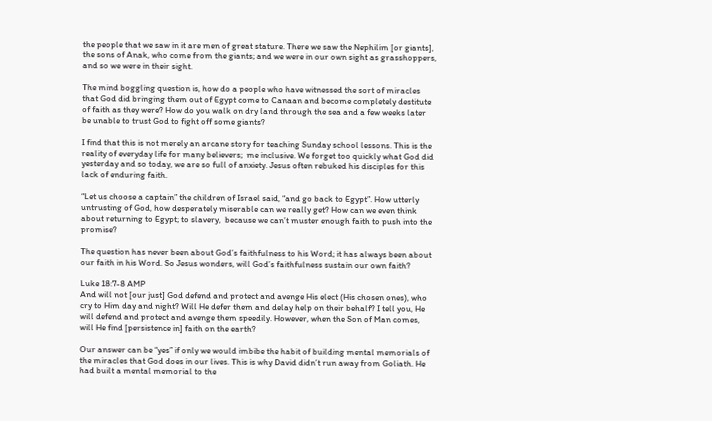the people that we saw in it are men of great stature. There we saw the Nephilim [or giants], the sons of Anak, who come from the giants; and we were in our own sight as grasshoppers, and so we were in their sight.

The mind boggling question is, how do a people who have witnessed the sort of miracles that God did bringing them out of Egypt come to Canaan and become completely destitute of faith as they were? How do you walk on dry land through the sea and a few weeks later be unable to trust God to fight off some giants?

I find that this is not merely an arcane story for teaching Sunday school lessons. This is the reality of everyday life for many believers;  me inclusive. We forget too quickly what God did yesterday and so today, we are so full of anxiety. Jesus often rebuked his disciples for this lack of enduring faith.

“Let us choose a captain” the children of Israel said, “and go back to Egypt”. How utterly untrusting of God, how desperately miserable can we really get? How can we even think about returning to Egypt; to slavery,  because we can’t muster enough faith to push into the promise?

The question has never been about God’s faithfulness to his Word; it has always been about our faith in his Word. So Jesus wonders, will God’s faithfulness sustain our own faith?

Luke 18:7-8 AMP
And will not [our just] God defend and protect and avenge His elect (His chosen ones), who cry to Him day and night? Will He defer them and delay help on their behalf? I tell you, He will defend and protect and avenge them speedily. However, when the Son of Man comes, will He find [persistence in] faith on the earth?

Our answer can be “yes” if only we would imbibe the habit of building mental memorials of the miracles that God does in our lives. This is why David didn’t run away from Goliath. He had built a mental memorial to the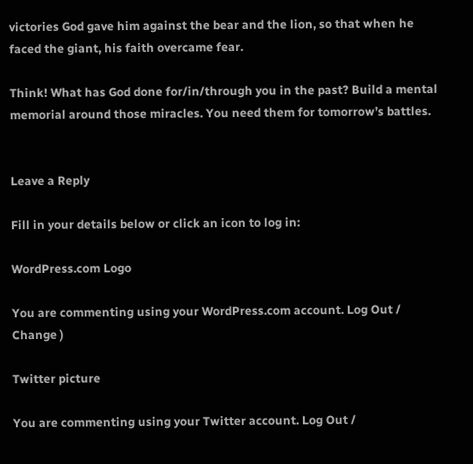victories God gave him against the bear and the lion, so that when he faced the giant, his faith overcame fear.

Think! What has God done for/in/through you in the past? Build a mental memorial around those miracles. You need them for tomorrow’s battles.


Leave a Reply

Fill in your details below or click an icon to log in:

WordPress.com Logo

You are commenting using your WordPress.com account. Log Out / Change )

Twitter picture

You are commenting using your Twitter account. Log Out /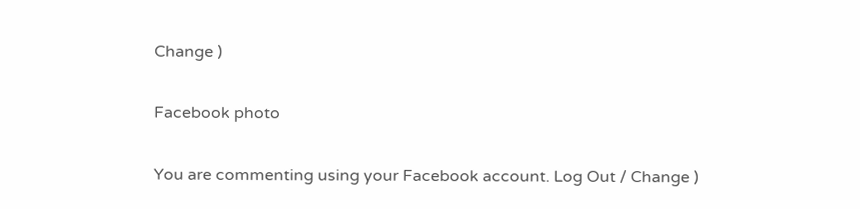Change )

Facebook photo

You are commenting using your Facebook account. Log Out / Change )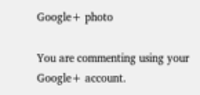Google+ photo

You are commenting using your Google+ account.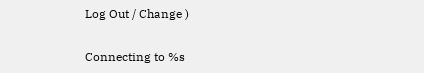Log Out / Change )

Connecting to %s